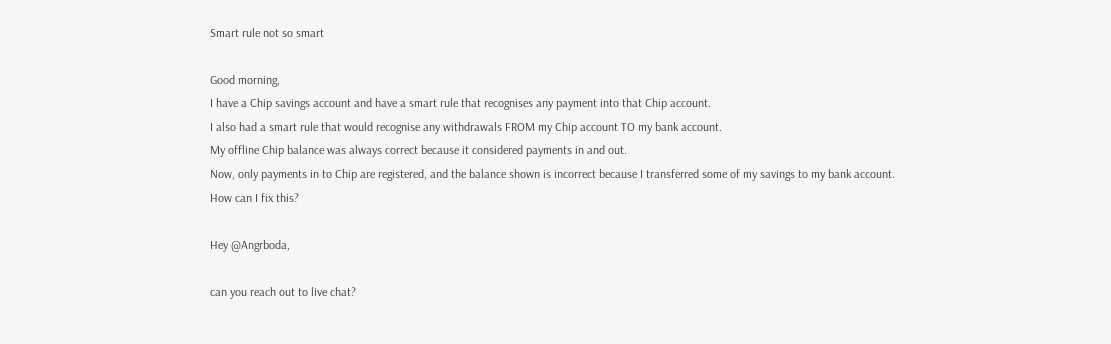Smart rule not so smart

Good morning,
I have a Chip savings account and have a smart rule that recognises any payment into that Chip account.
I also had a smart rule that would recognise any withdrawals FROM my Chip account TO my bank account.
My offline Chip balance was always correct because it considered payments in and out.
Now, only payments in to Chip are registered, and the balance shown is incorrect because I transferred some of my savings to my bank account.
How can I fix this?

Hey @Angrboda,

can you reach out to live chat?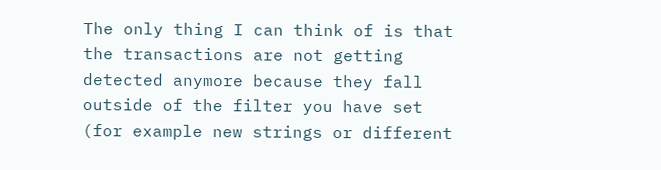The only thing I can think of is that the transactions are not getting detected anymore because they fall outside of the filter you have set (for example new strings or different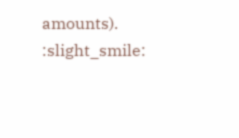amounts). :slight_smile: